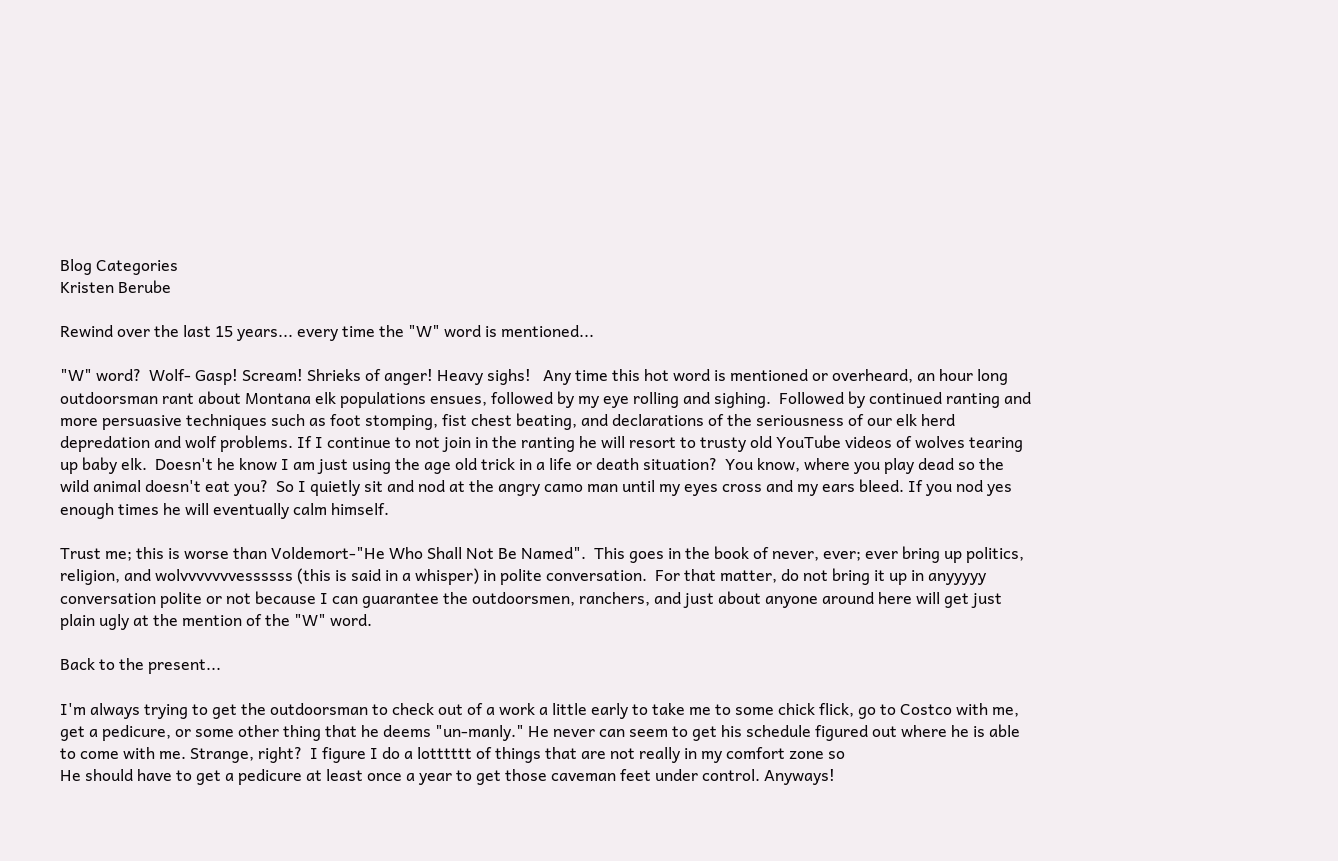Blog Categories
Kristen Berube

Rewind over the last 15 years... every time the "W" word is mentioned...

"W" word?  Wolf- Gasp! Scream! Shrieks of anger! Heavy sighs!   Any time this hot word is mentioned or overheard, an hour long outdoorsman rant about Montana elk populations ensues, followed by my eye rolling and sighing.  Followed by continued ranting and more persuasive techniques such as foot stomping, fist chest beating, and declarations of the seriousness of our elk herd depredation and wolf problems. If I continue to not join in the ranting he will resort to trusty old YouTube videos of wolves tearing up baby elk.  Doesn't he know I am just using the age old trick in a life or death situation?  You know, where you play dead so the wild animal doesn't eat you?  So I quietly sit and nod at the angry camo man until my eyes cross and my ears bleed. If you nod yes enough times he will eventually calm himself.

Trust me; this is worse than Voldemort-"He Who Shall Not Be Named".  This goes in the book of never, ever; ever bring up politics, religion, and wolvvvvvvvessssss (this is said in a whisper) in polite conversation.  For that matter, do not bring it up in anyyyyy conversation polite or not because I can guarantee the outdoorsmen, ranchers, and just about anyone around here will get just plain ugly at the mention of the "W" word.

Back to the present...

I'm always trying to get the outdoorsman to check out of a work a little early to take me to some chick flick, go to Costco with me, get a pedicure, or some other thing that he deems "un-manly." He never can seem to get his schedule figured out where he is able to come with me. Strange, right?  I figure I do a lotttttt of things that are not really in my comfort zone so
He should have to get a pedicure at least once a year to get those caveman feet under control. Anyways!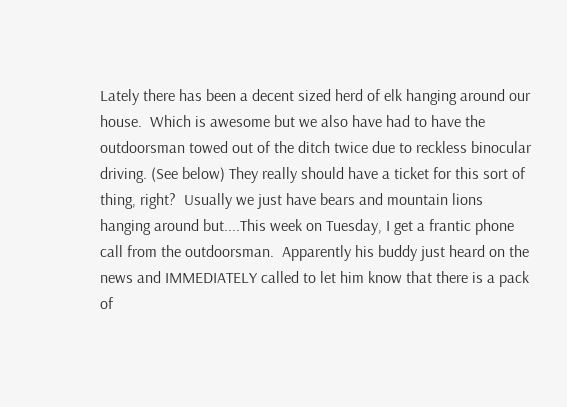Lately there has been a decent sized herd of elk hanging around our house.  Which is awesome but we also have had to have the outdoorsman towed out of the ditch twice due to reckless binocular driving. (See below) They really should have a ticket for this sort of thing, right?  Usually we just have bears and mountain lions hanging around but....This week on Tuesday, I get a frantic phone call from the outdoorsman.  Apparently his buddy just heard on the news and IMMEDIATELY called to let him know that there is a pack of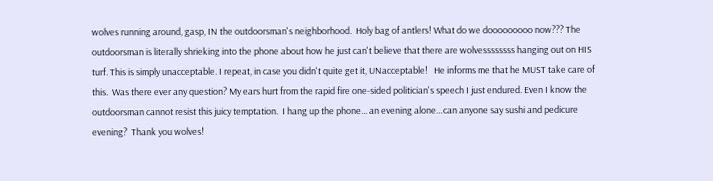wolves running around, gasp, IN the outdoorsman's neighborhood.  Holy bag of antlers! What do we dooooooooo now??? The outdoorsman is literally shrieking into the phone about how he just can't believe that there are wolvessssssss hanging out on HIS turf. This is simply unacceptable. I repeat, in case you didn't quite get it, UNacceptable!   He informs me that he MUST take care of this.  Was there ever any question? My ears hurt from the rapid fire one-sided politician's speech I just endured. Even I know the outdoorsman cannot resist this juicy temptation.  I hang up the phone... an evening alone…can anyone say sushi and pedicure evening?  Thank you wolves!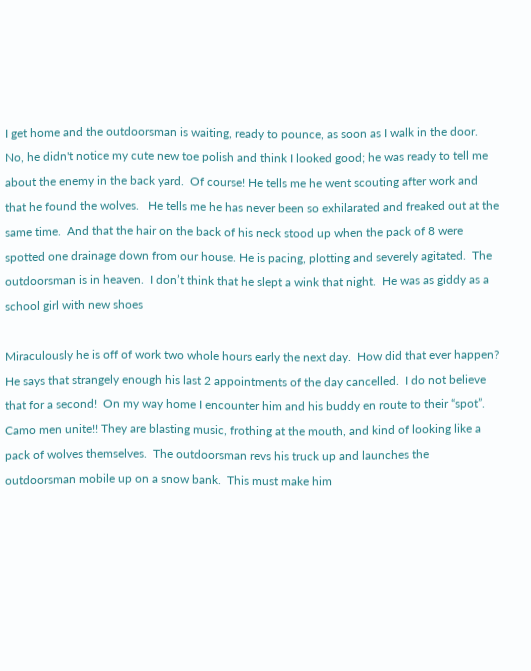I get home and the outdoorsman is waiting, ready to pounce, as soon as I walk in the door. No, he didn't notice my cute new toe polish and think I looked good; he was ready to tell me about the enemy in the back yard.  Of course! He tells me he went scouting after work and that he found the wolves.   He tells me he has never been so exhilarated and freaked out at the same time.  And that the hair on the back of his neck stood up when the pack of 8 were spotted one drainage down from our house. He is pacing, plotting and severely agitated.  The outdoorsman is in heaven.  I don’t think that he slept a wink that night.  He was as giddy as a school girl with new shoes

Miraculously he is off of work two whole hours early the next day.  How did that ever happen?  He says that strangely enough his last 2 appointments of the day cancelled.  I do not believe that for a second!  On my way home I encounter him and his buddy en route to their “spot”.  Camo men unite!! They are blasting music, frothing at the mouth, and kind of looking like a pack of wolves themselves.  The outdoorsman revs his truck up and launches the outdoorsman mobile up on a snow bank.  This must make him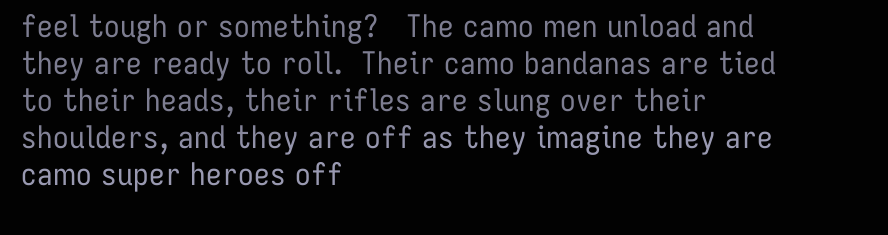feel tough or something?   The camo men unload and they are ready to roll.  Their camo bandanas are tied to their heads, their rifles are slung over their shoulders, and they are off as they imagine they are camo super heroes off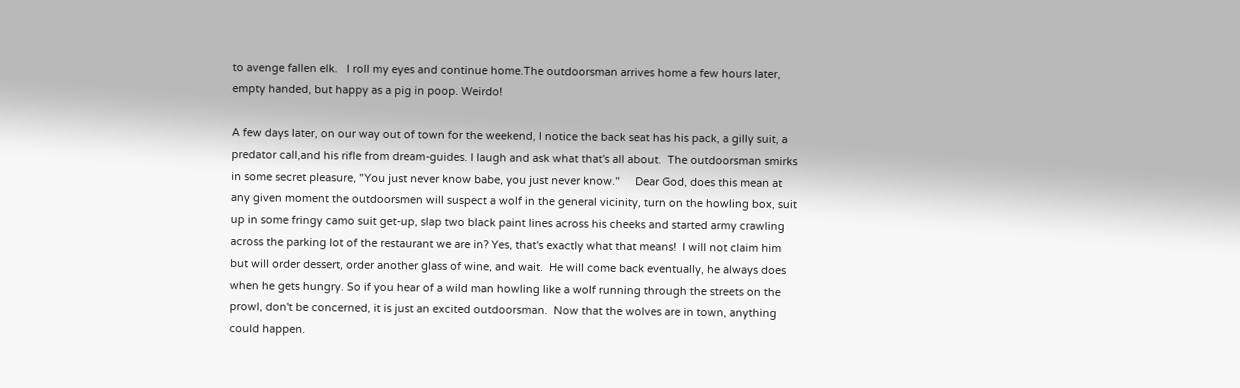to avenge fallen elk.   I roll my eyes and continue home.The outdoorsman arrives home a few hours later, empty handed, but happy as a pig in poop. Weirdo!

A few days later, on our way out of town for the weekend, I notice the back seat has his pack, a gilly suit, a predator call,and his rifle from dream-guides. I laugh and ask what that's all about.  The outdoorsman smirks in some secret pleasure, "You just never know babe, you just never know."     Dear God, does this mean at any given moment the outdoorsmen will suspect a wolf in the general vicinity, turn on the howling box, suit up in some fringy camo suit get-up, slap two black paint lines across his cheeks and started army crawling across the parking lot of the restaurant we are in? Yes, that's exactly what that means!  I will not claim him but will order dessert, order another glass of wine, and wait.  He will come back eventually, he always does when he gets hungry. So if you hear of a wild man howling like a wolf running through the streets on the prowl, don't be concerned, it is just an excited outdoorsman.  Now that the wolves are in town, anything could happen.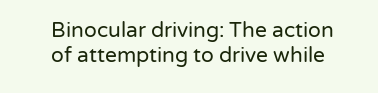Binocular driving: The action of attempting to drive while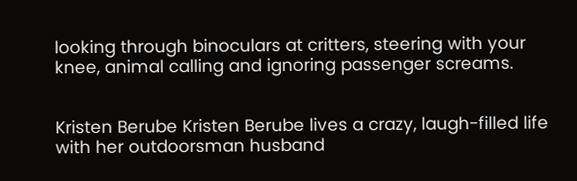looking through binoculars at critters, steering with your knee, animal calling and ignoring passenger screams.


Kristen Berube Kristen Berube lives a crazy, laugh-filled life with her outdoorsman husband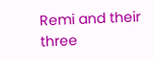Remi and their three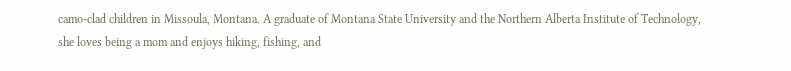camo-clad children in Missoula, Montana. A graduate of Montana State University and the Northern Alberta Institute of Technology, she loves being a mom and enjoys hiking, fishing, and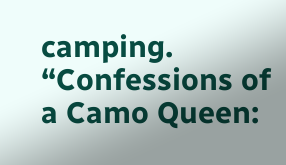camping. “Confessions of a Camo Queen: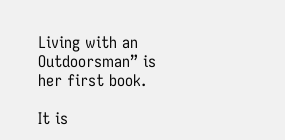Living with an Outdoorsman” is her first book.

It is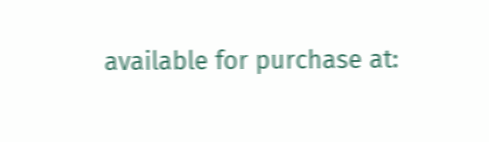available for purchase at: